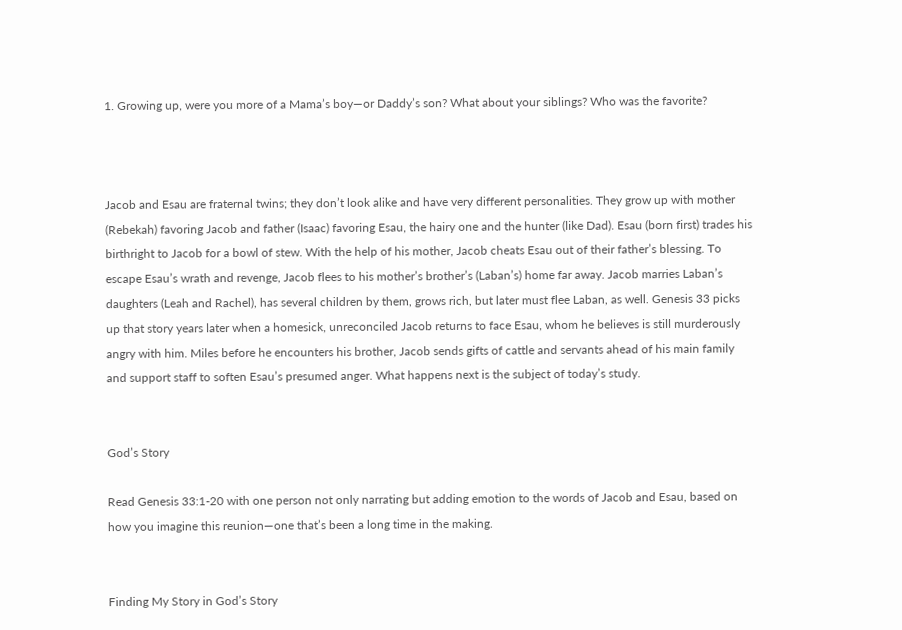1. Growing up, were you more of a Mama’s boy—or Daddy’s son? What about your siblings? Who was the favorite?



Jacob and Esau are fraternal twins; they don’t look alike and have very different personalities. They grow up with mother (Rebekah) favoring Jacob and father (Isaac) favoring Esau, the hairy one and the hunter (like Dad). Esau (born first) trades his birthright to Jacob for a bowl of stew. With the help of his mother, Jacob cheats Esau out of their father’s blessing. To escape Esau’s wrath and revenge, Jacob flees to his mother’s brother’s (Laban’s) home far away. Jacob marries Laban’s daughters (Leah and Rachel), has several children by them, grows rich, but later must flee Laban, as well. Genesis 33 picks up that story years later when a homesick, unreconciled Jacob returns to face Esau, whom he believes is still murderously angry with him. Miles before he encounters his brother, Jacob sends gifts of cattle and servants ahead of his main family and support staff to soften Esau’s presumed anger. What happens next is the subject of today’s study.


God’s Story

Read Genesis 33:1-20 with one person not only narrating but adding emotion to the words of Jacob and Esau, based on how you imagine this reunion—one that’s been a long time in the making.


Finding My Story in God’s Story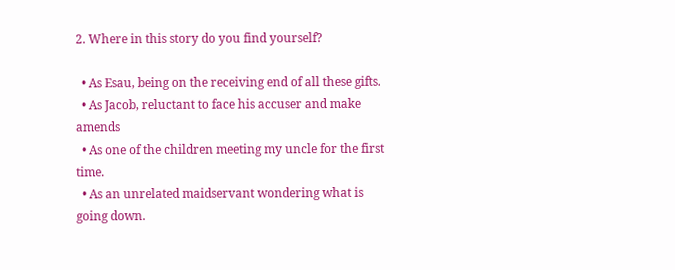2. Where in this story do you find yourself?

  • As Esau, being on the receiving end of all these gifts.
  • As Jacob, reluctant to face his accuser and make amends
  • As one of the children meeting my uncle for the first time.
  • As an unrelated maidservant wondering what is going down.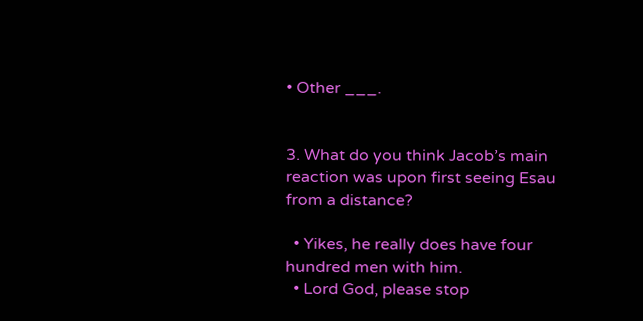• Other ___.


3. What do you think Jacob’s main reaction was upon first seeing Esau from a distance?

  • Yikes, he really does have four hundred men with him.
  • Lord God, please stop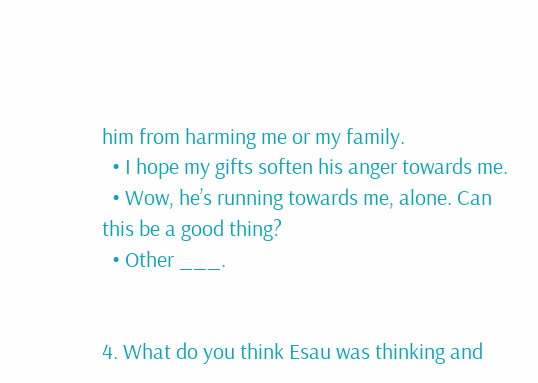him from harming me or my family.
  • I hope my gifts soften his anger towards me.
  • Wow, he’s running towards me, alone. Can this be a good thing?
  • Other ___.


4. What do you think Esau was thinking and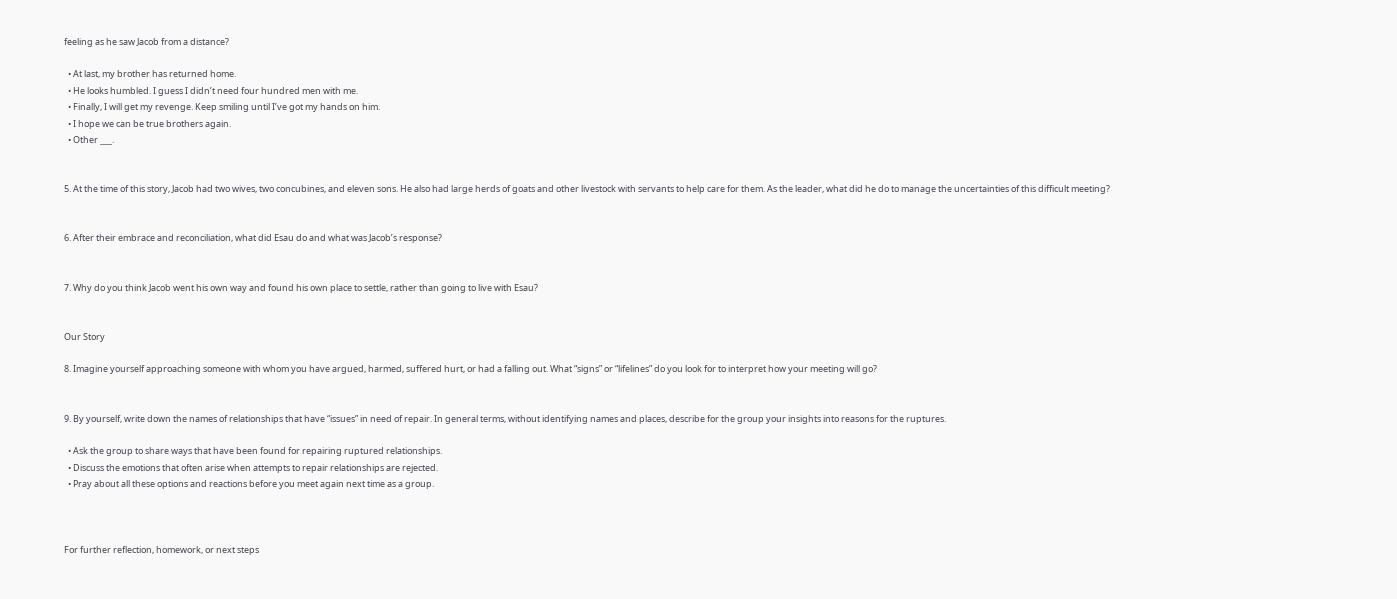feeling as he saw Jacob from a distance?

  • At last, my brother has returned home.
  • He looks humbled. I guess I didn’t need four hundred men with me.
  • Finally, I will get my revenge. Keep smiling until I’ve got my hands on him.
  • I hope we can be true brothers again.
  • Other ___.


5. At the time of this story, Jacob had two wives, two concubines, and eleven sons. He also had large herds of goats and other livestock with servants to help care for them. As the leader, what did he do to manage the uncertainties of this difficult meeting?


6. After their embrace and reconciliation, what did Esau do and what was Jacob’s response?


7. Why do you think Jacob went his own way and found his own place to settle, rather than going to live with Esau?


Our Story

8. Imagine yourself approaching someone with whom you have argued, harmed, suffered hurt, or had a falling out. What “signs” or “lifelines” do you look for to interpret how your meeting will go?


9. By yourself, write down the names of relationships that have “issues” in need of repair. In general terms, without identifying names and places, describe for the group your insights into reasons for the ruptures.

  • Ask the group to share ways that have been found for repairing ruptured relationships.
  • Discuss the emotions that often arise when attempts to repair relationships are rejected.
  • Pray about all these options and reactions before you meet again next time as a group.



For further reflection, homework, or next steps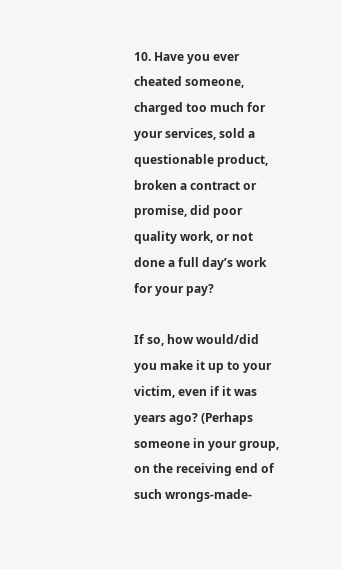10. Have you ever cheated someone, charged too much for your services, sold a questionable product, broken a contract or promise, did poor quality work, or not done a full day’s work for your pay?

If so, how would/did you make it up to your victim, even if it was years ago? (Perhaps someone in your group, on the receiving end of such wrongs-made-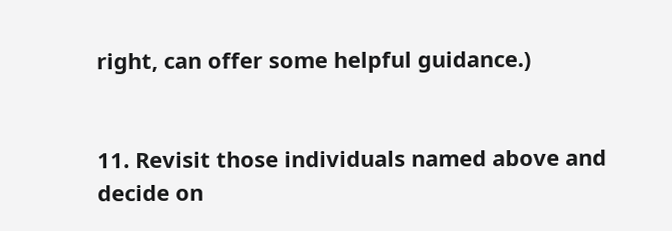right, can offer some helpful guidance.)


11. Revisit those individuals named above and decide on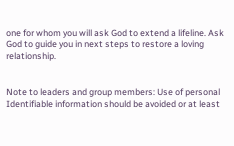one for whom you will ask God to extend a lifeline. Ask God to guide you in next steps to restore a loving relationship.


Note to leaders and group members: Use of personal Identifiable information should be avoided or at least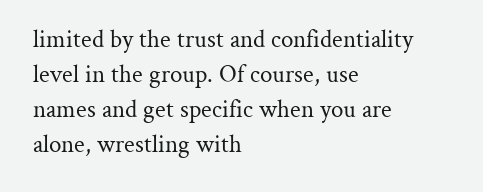limited by the trust and confidentiality level in the group. Of course, use names and get specific when you are alone, wrestling with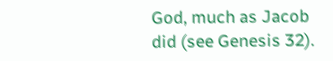God, much as Jacob did (see Genesis 32).